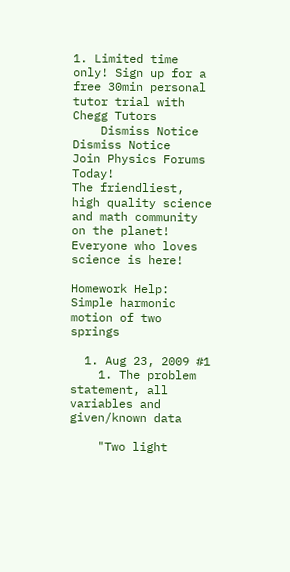1. Limited time only! Sign up for a free 30min personal tutor trial with Chegg Tutors
    Dismiss Notice
Dismiss Notice
Join Physics Forums Today!
The friendliest, high quality science and math community on the planet! Everyone who loves science is here!

Homework Help: Simple harmonic motion of two springs

  1. Aug 23, 2009 #1
    1. The problem statement, all variables and given/known data

    "Two light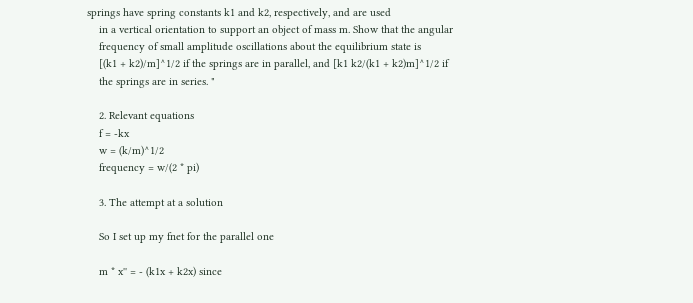springs have spring constants k1 and k2, respectively, and are used
    in a vertical orientation to support an object of mass m. Show that the angular
    frequency of small amplitude oscillations about the equilibrium state is
    [(k1 + k2)/m]^1/2 if the springs are in parallel, and [k1 k2/(k1 + k2)m]^1/2 if
    the springs are in series. "

    2. Relevant equations
    f = -kx
    w = (k/m)^1/2
    frequency = w/(2 * pi)

    3. The attempt at a solution

    So I set up my fnet for the parallel one

    m * x'' = - (k1x + k2x) since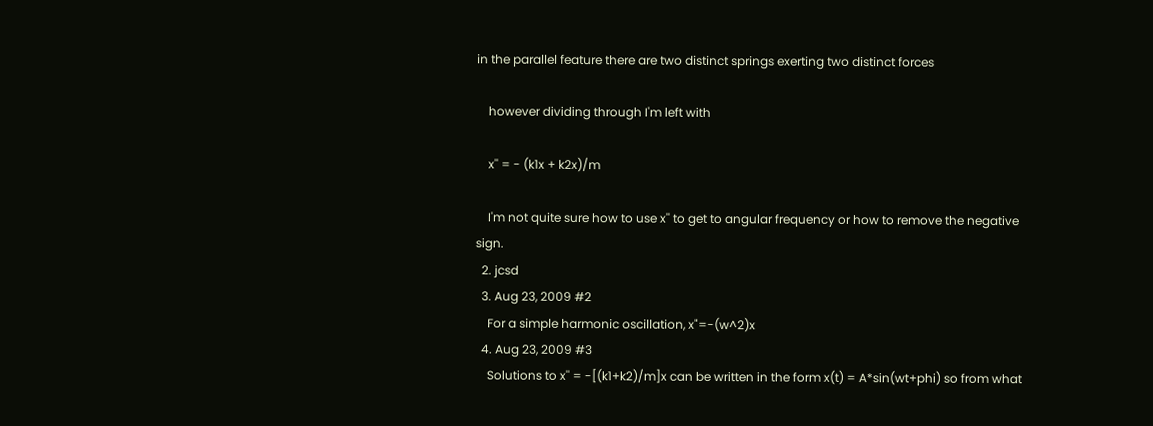in the parallel feature there are two distinct springs exerting two distinct forces

    however dividing through I'm left with

    x'' = - (k1x + k2x)/m

    I'm not quite sure how to use x'' to get to angular frequency or how to remove the negative sign.
  2. jcsd
  3. Aug 23, 2009 #2
    For a simple harmonic oscillation, x"=-(w^2)x
  4. Aug 23, 2009 #3
    Solutions to x'' = -[(k1+k2)/m]x can be written in the form x(t) = A*sin(wt+phi) so from what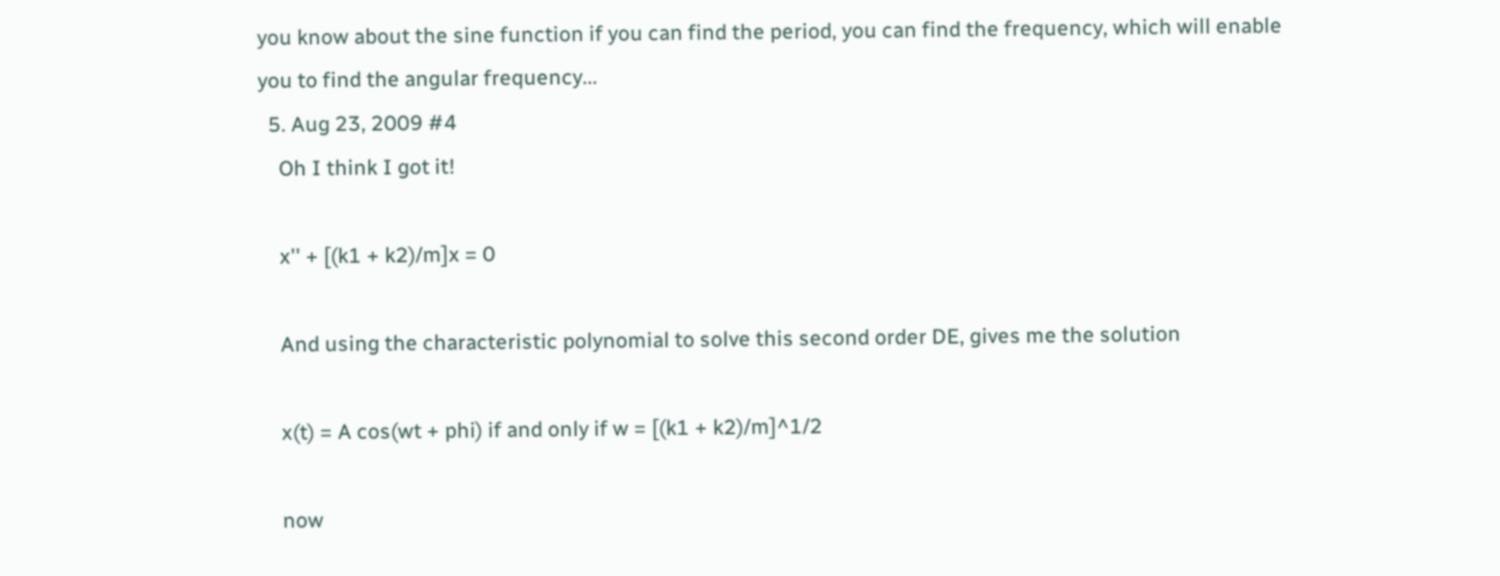you know about the sine function if you can find the period, you can find the frequency, which will enable you to find the angular frequency...
  5. Aug 23, 2009 #4
    Oh I think I got it!

    x'' + [(k1 + k2)/m]x = 0

    And using the characteristic polynomial to solve this second order DE, gives me the solution

    x(t) = A cos(wt + phi) if and only if w = [(k1 + k2)/m]^1/2

    now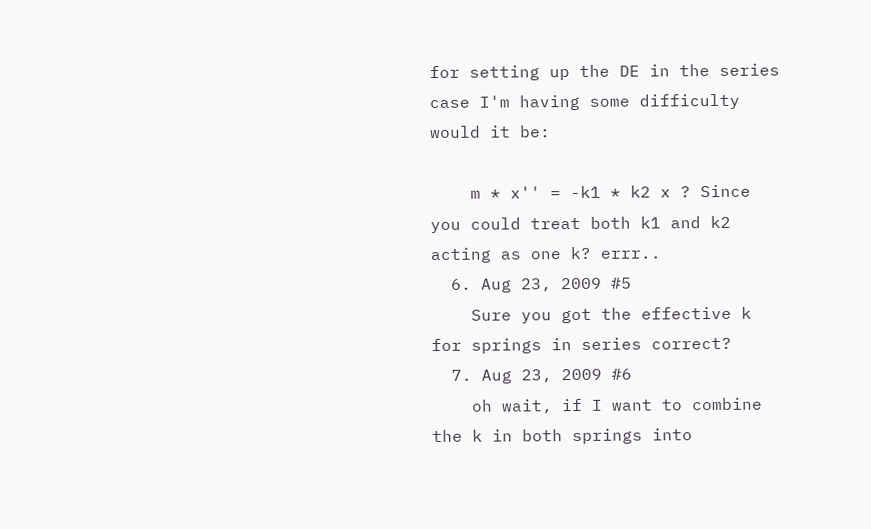for setting up the DE in the series case I'm having some difficulty would it be:

    m * x'' = -k1 * k2 x ? Since you could treat both k1 and k2 acting as one k? errr..
  6. Aug 23, 2009 #5
    Sure you got the effective k for springs in series correct?
  7. Aug 23, 2009 #6
    oh wait, if I want to combine the k in both springs into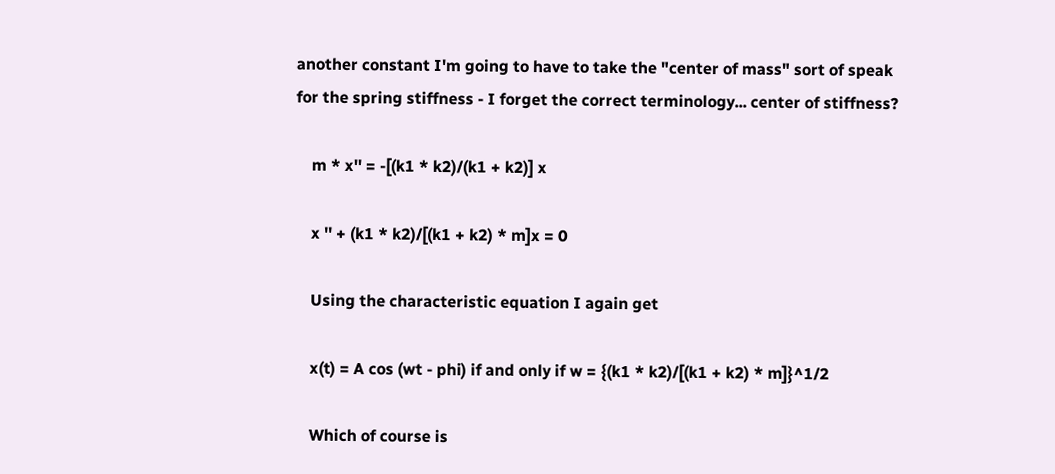another constant I'm going to have to take the "center of mass" sort of speak for the spring stiffness - I forget the correct terminology... center of stiffness?

    m * x'' = -[(k1 * k2)/(k1 + k2)] x

    x '' + (k1 * k2)/[(k1 + k2) * m]x = 0

    Using the characteristic equation I again get

    x(t) = A cos (wt - phi) if and only if w = {(k1 * k2)/[(k1 + k2) * m]}^1/2

    Which of course is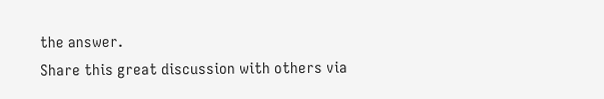the answer.
Share this great discussion with others via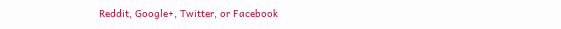Reddit, Google+, Twitter, or Facebook